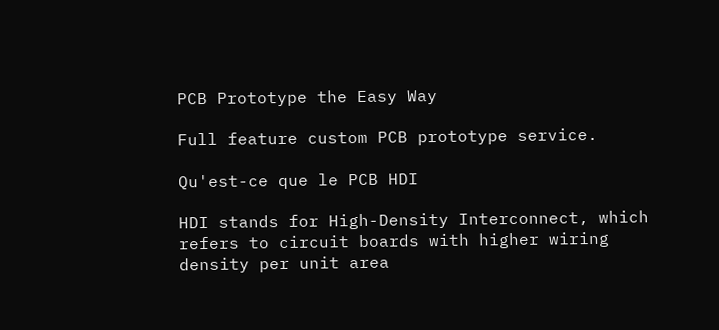PCB Prototype the Easy Way

Full feature custom PCB prototype service.

Qu'est-ce que le PCB HDI

HDI stands for High-Density Interconnect, which refers to circuit boards with higher wiring density per unit area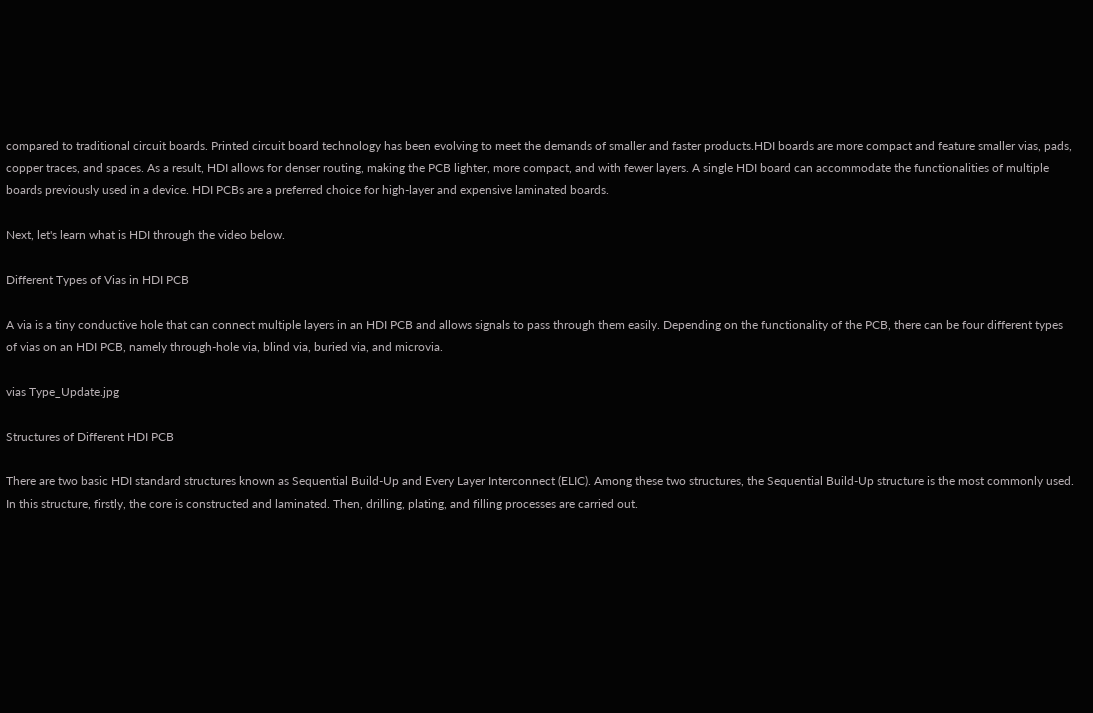compared to traditional circuit boards. Printed circuit board technology has been evolving to meet the demands of smaller and faster products.HDI boards are more compact and feature smaller vias, pads, copper traces, and spaces. As a result, HDI allows for denser routing, making the PCB lighter, more compact, and with fewer layers. A single HDI board can accommodate the functionalities of multiple boards previously used in a device. HDI PCBs are a preferred choice for high-layer and expensive laminated boards.

Next, let's learn what is HDI through the video below.

Different Types of Vias in HDI PCB

A via is a tiny conductive hole that can connect multiple layers in an HDI PCB and allows signals to pass through them easily. Depending on the functionality of the PCB, there can be four different types of vias on an HDI PCB, namely through-hole via, blind via, buried via, and microvia.

vias Type_Update.jpg

Structures of Different HDI PCB

There are two basic HDI standard structures known as Sequential Build-Up and Every Layer Interconnect (ELIC). Among these two structures, the Sequential Build-Up structure is the most commonly used. In this structure, firstly, the core is constructed and laminated. Then, drilling, plating, and filling processes are carried out.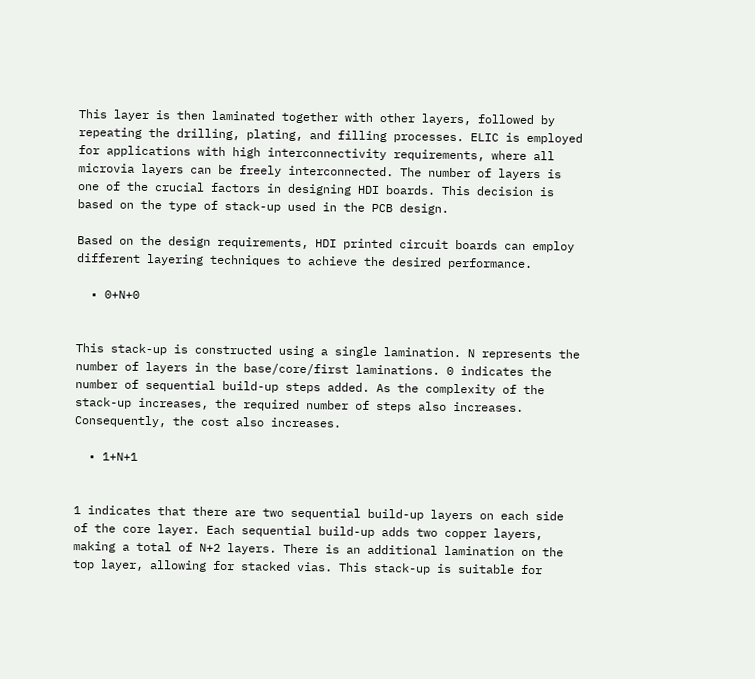This layer is then laminated together with other layers, followed by repeating the drilling, plating, and filling processes. ELIC is employed for applications with high interconnectivity requirements, where all microvia layers can be freely interconnected. The number of layers is one of the crucial factors in designing HDI boards. This decision is based on the type of stack-up used in the PCB design.

Based on the design requirements, HDI printed circuit boards can employ different layering techniques to achieve the desired performance.

  • 0+N+0


This stack-up is constructed using a single lamination. N represents the number of layers in the base/core/first laminations. 0 indicates the number of sequential build-up steps added. As the complexity of the stack-up increases, the required number of steps also increases. Consequently, the cost also increases.

  • 1+N+1


1 indicates that there are two sequential build-up layers on each side of the core layer. Each sequential build-up adds two copper layers, making a total of N+2 layers. There is an additional lamination on the top layer, allowing for stacked vias. This stack-up is suitable for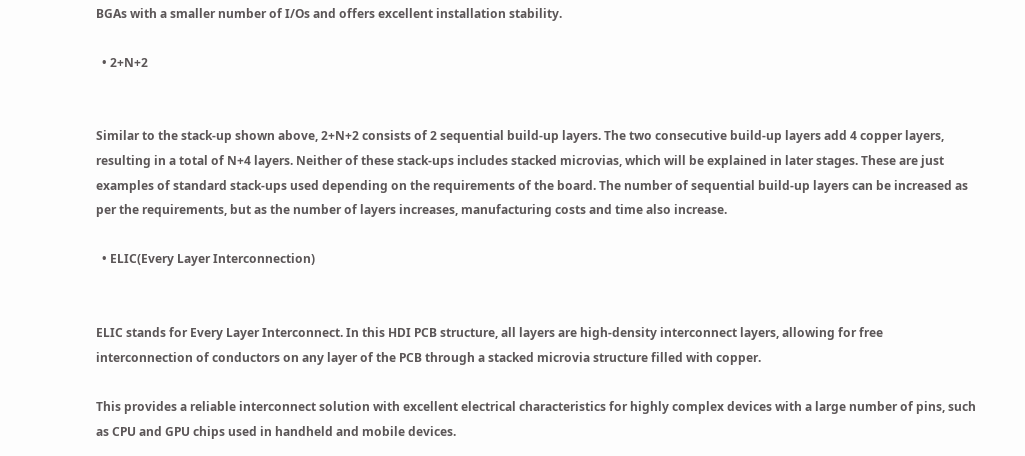BGAs with a smaller number of I/Os and offers excellent installation stability.

  • 2+N+2


Similar to the stack-up shown above, 2+N+2 consists of 2 sequential build-up layers. The two consecutive build-up layers add 4 copper layers, resulting in a total of N+4 layers. Neither of these stack-ups includes stacked microvias, which will be explained in later stages. These are just examples of standard stack-ups used depending on the requirements of the board. The number of sequential build-up layers can be increased as per the requirements, but as the number of layers increases, manufacturing costs and time also increase.

  • ELIC(Every Layer Interconnection)


ELIC stands for Every Layer Interconnect. In this HDI PCB structure, all layers are high-density interconnect layers, allowing for free interconnection of conductors on any layer of the PCB through a stacked microvia structure filled with copper.

This provides a reliable interconnect solution with excellent electrical characteristics for highly complex devices with a large number of pins, such as CPU and GPU chips used in handheld and mobile devices.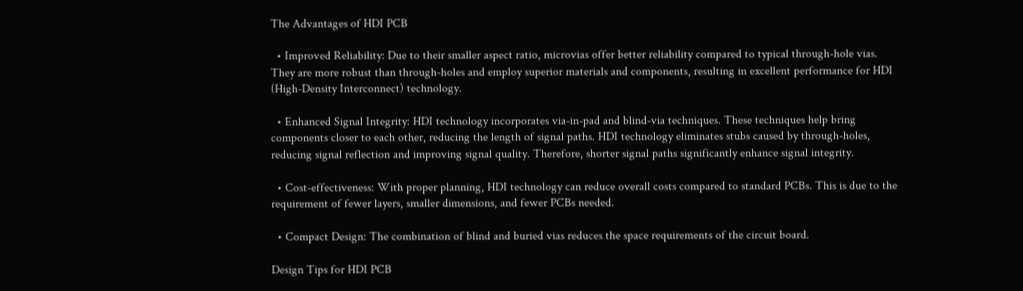The Advantages of HDI PCB

  • Improved Reliability: Due to their smaller aspect ratio, microvias offer better reliability compared to typical through-hole vias. They are more robust than through-holes and employ superior materials and components, resulting in excellent performance for HDI (High-Density Interconnect) technology.

  • Enhanced Signal Integrity: HDI technology incorporates via-in-pad and blind-via techniques. These techniques help bring components closer to each other, reducing the length of signal paths. HDI technology eliminates stubs caused by through-holes, reducing signal reflection and improving signal quality. Therefore, shorter signal paths significantly enhance signal integrity.

  • Cost-effectiveness: With proper planning, HDI technology can reduce overall costs compared to standard PCBs. This is due to the requirement of fewer layers, smaller dimensions, and fewer PCBs needed.

  • Compact Design: The combination of blind and buried vias reduces the space requirements of the circuit board.

Design Tips for HDI PCB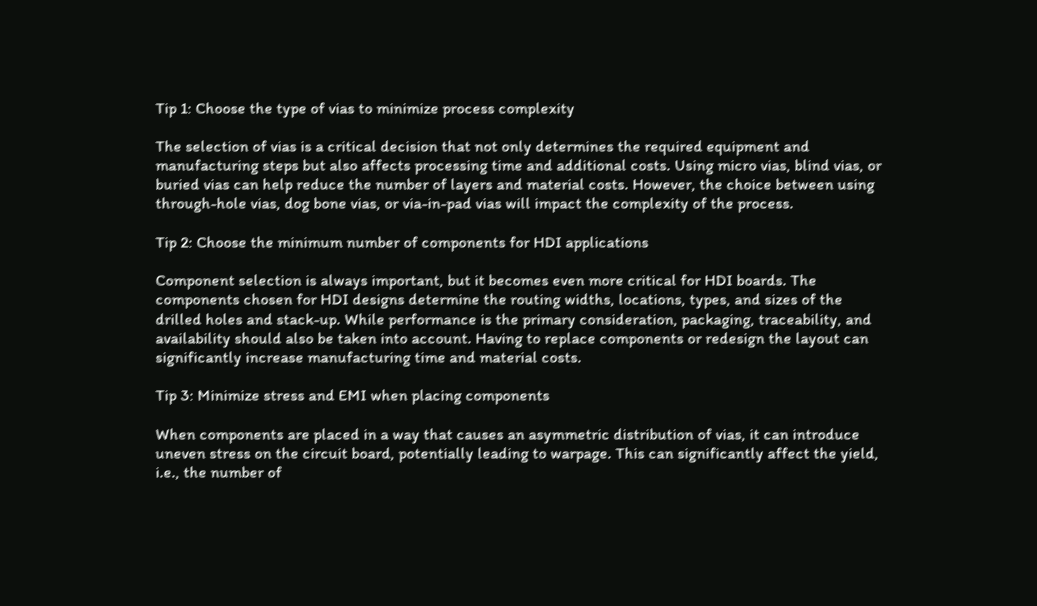Tip 1: Choose the type of vias to minimize process complexity

The selection of vias is a critical decision that not only determines the required equipment and manufacturing steps but also affects processing time and additional costs. Using micro vias, blind vias, or buried vias can help reduce the number of layers and material costs. However, the choice between using through-hole vias, dog bone vias, or via-in-pad vias will impact the complexity of the process.

Tip 2: Choose the minimum number of components for HDI applications

Component selection is always important, but it becomes even more critical for HDI boards. The components chosen for HDI designs determine the routing widths, locations, types, and sizes of the drilled holes and stack-up. While performance is the primary consideration, packaging, traceability, and availability should also be taken into account. Having to replace components or redesign the layout can significantly increase manufacturing time and material costs.

Tip 3: Minimize stress and EMI when placing components

When components are placed in a way that causes an asymmetric distribution of vias, it can introduce uneven stress on the circuit board, potentially leading to warpage. This can significantly affect the yield, i.e., the number of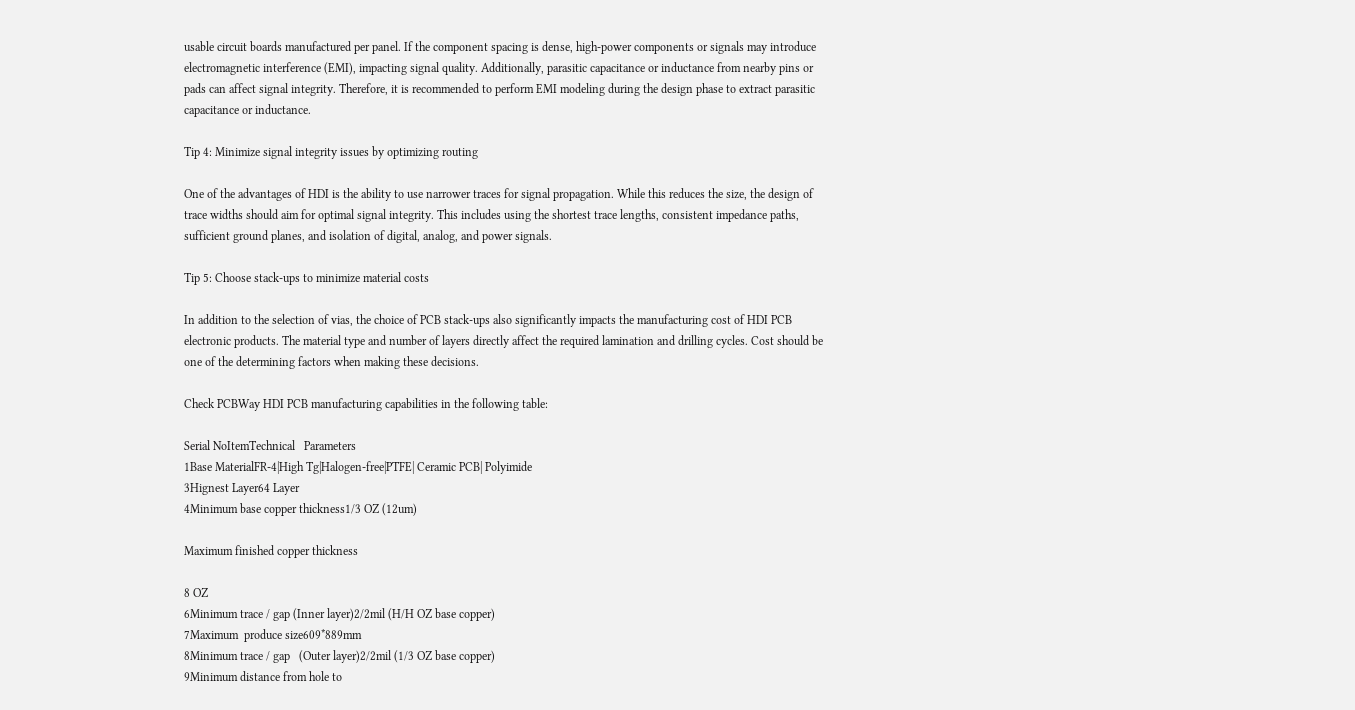usable circuit boards manufactured per panel. If the component spacing is dense, high-power components or signals may introduce electromagnetic interference (EMI), impacting signal quality. Additionally, parasitic capacitance or inductance from nearby pins or pads can affect signal integrity. Therefore, it is recommended to perform EMI modeling during the design phase to extract parasitic capacitance or inductance.

Tip 4: Minimize signal integrity issues by optimizing routing

One of the advantages of HDI is the ability to use narrower traces for signal propagation. While this reduces the size, the design of trace widths should aim for optimal signal integrity. This includes using the shortest trace lengths, consistent impedance paths, sufficient ground planes, and isolation of digital, analog, and power signals.

Tip 5: Choose stack-ups to minimize material costs

In addition to the selection of vias, the choice of PCB stack-ups also significantly impacts the manufacturing cost of HDI PCB electronic products. The material type and number of layers directly affect the required lamination and drilling cycles. Cost should be one of the determining factors when making these decisions.

Check PCBWay HDI PCB manufacturing capabilities in the following table:

Serial NoItemTechnical   Parameters
1Base MaterialFR-4|High Tg|Halogen-free|PTFE| Ceramic PCB| Polyimide
3Hignest Layer64 Layer
4Minimum base copper thickness1/3 OZ (12um)

Maximum finished copper thickness

8 OZ
6Minimum trace / gap (Inner layer)2/2mil (H/H OZ base copper)
7Maximum  produce size609*889mm
8Minimum trace / gap   (Outer layer)2/2mil (1/3 OZ base copper)
9Minimum distance from hole to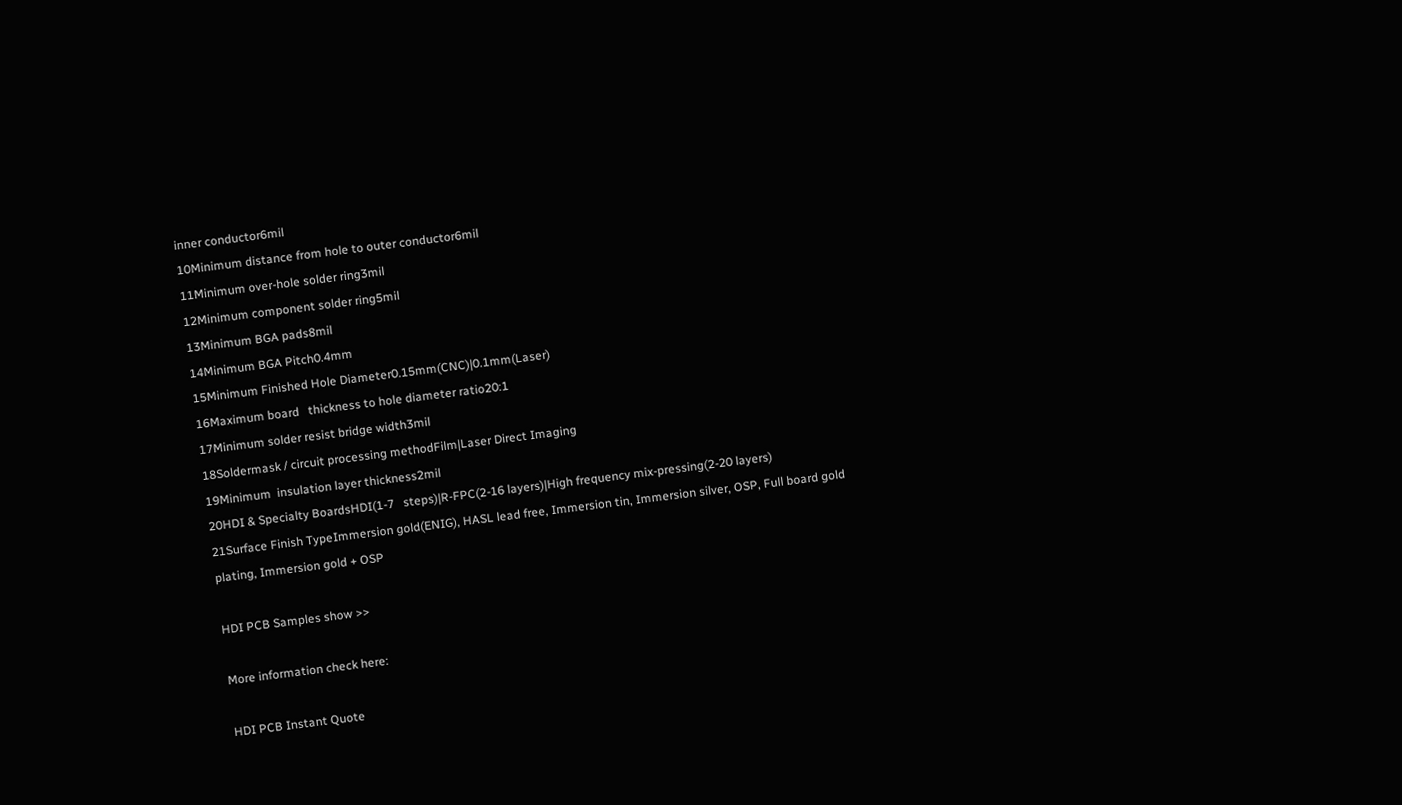inner conductor6mil
10Minimum distance from hole to outer conductor6mil
11Minimum over-hole solder ring3mil
12Minimum component solder ring5mil
13Minimum BGA pads8mil
14Minimum BGA Pitch0.4mm
15Minimum Finished Hole Diameter0.15mm(CNC)|0.1mm(Laser)
16Maximum board   thickness to hole diameter ratio20:1
17Minimum solder resist bridge width3mil
18Soldermask / circuit processing methodFilm|Laser Direct Imaging
19Minimum  insulation layer thickness2mil
20HDI & Specialty BoardsHDI(1-7   steps)|R-FPC(2-16 layers)|High frequency mix-pressing(2-20 layers)
21Surface Finish TypeImmersion gold(ENIG), HASL lead free, Immersion tin, Immersion silver, OSP, Full board gold plating, Immersion gold + OSP

HDI PCB Samples show >>

More information check here:

HDI PCB Instant Quote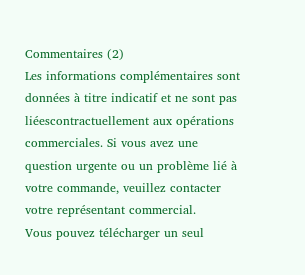Commentaires (2)
Les informations complémentaires sont données à titre indicatif et ne sont pas liéescontractuellement aux opérations commerciales. Si vous avez une question urgente ou un problème lié à votre commande, veuillez contacter votre représentant commercial.
Vous pouvez télécharger un seul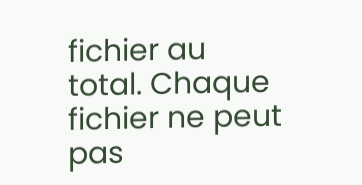fichier au total. Chaque fichier ne peut pas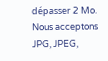dépasser 2 Mo. Nous acceptons JPG, JPEG,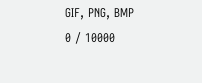GIF, PNG, BMP
0 / 10000